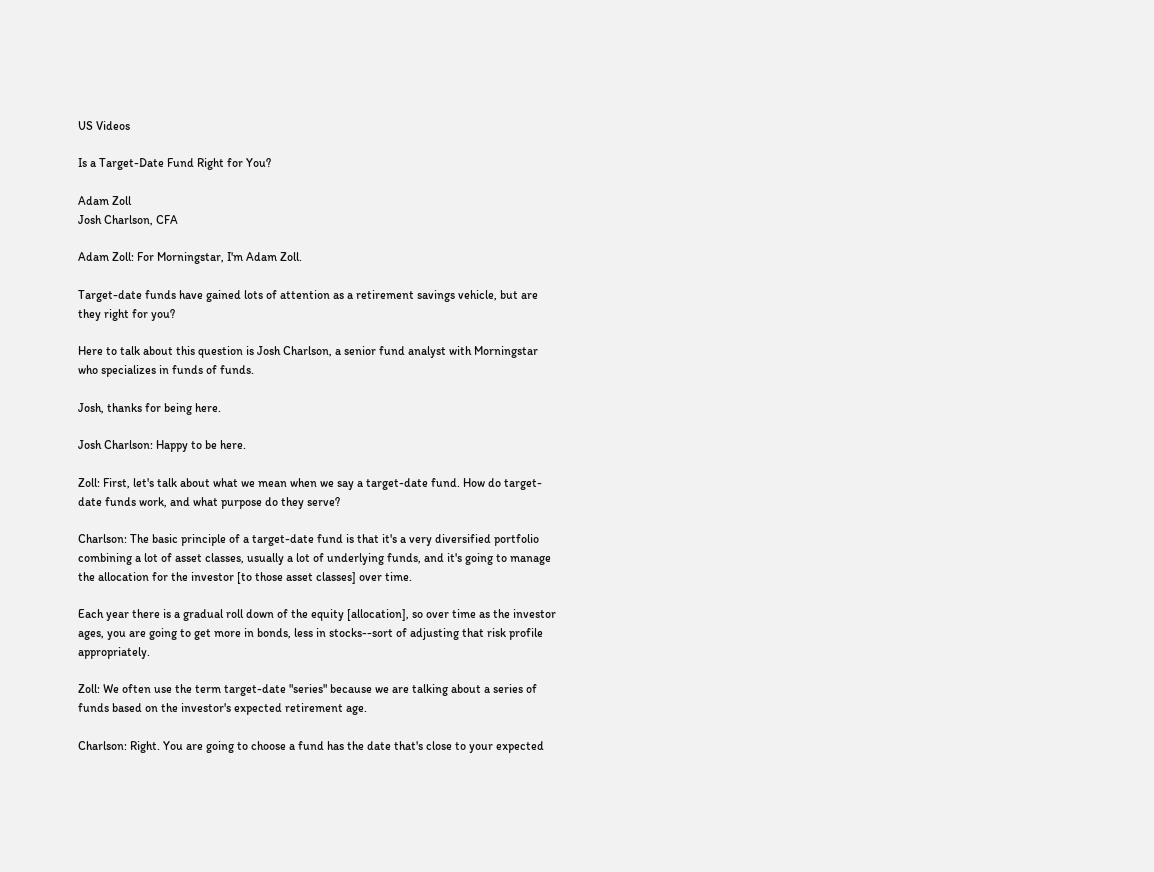US Videos

Is a Target-Date Fund Right for You?

Adam Zoll
Josh Charlson, CFA

Adam Zoll: For Morningstar, I'm Adam Zoll.

Target-date funds have gained lots of attention as a retirement savings vehicle, but are they right for you?

Here to talk about this question is Josh Charlson, a senior fund analyst with Morningstar who specializes in funds of funds.

Josh, thanks for being here.

Josh Charlson: Happy to be here.

Zoll: First, let's talk about what we mean when we say a target-date fund. How do target-date funds work, and what purpose do they serve?

Charlson: The basic principle of a target-date fund is that it's a very diversified portfolio combining a lot of asset classes, usually a lot of underlying funds, and it's going to manage the allocation for the investor [to those asset classes] over time.

Each year there is a gradual roll down of the equity [allocation], so over time as the investor ages, you are going to get more in bonds, less in stocks--sort of adjusting that risk profile appropriately.

Zoll: We often use the term target-date "series" because we are talking about a series of funds based on the investor's expected retirement age.

Charlson: Right. You are going to choose a fund has the date that's close to your expected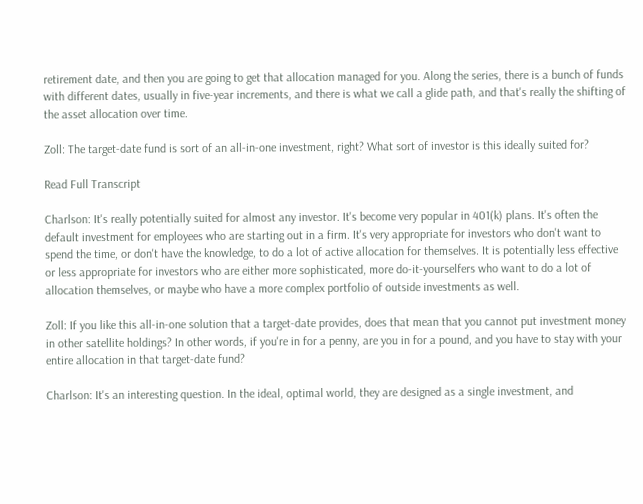retirement date, and then you are going to get that allocation managed for you. Along the series, there is a bunch of funds with different dates, usually in five-year increments, and there is what we call a glide path, and that's really the shifting of the asset allocation over time.

Zoll: The target-date fund is sort of an all-in-one investment, right? What sort of investor is this ideally suited for?

Read Full Transcript

Charlson: It's really potentially suited for almost any investor. It's become very popular in 401(k) plans. It's often the default investment for employees who are starting out in a firm. It's very appropriate for investors who don't want to spend the time, or don't have the knowledge, to do a lot of active allocation for themselves. It is potentially less effective or less appropriate for investors who are either more sophisticated, more do-it-yourselfers who want to do a lot of allocation themselves, or maybe who have a more complex portfolio of outside investments as well.

Zoll: If you like this all-in-one solution that a target-date provides, does that mean that you cannot put investment money in other satellite holdings? In other words, if you're in for a penny, are you in for a pound, and you have to stay with your entire allocation in that target-date fund?

Charlson: It's an interesting question. In the ideal, optimal world, they are designed as a single investment, and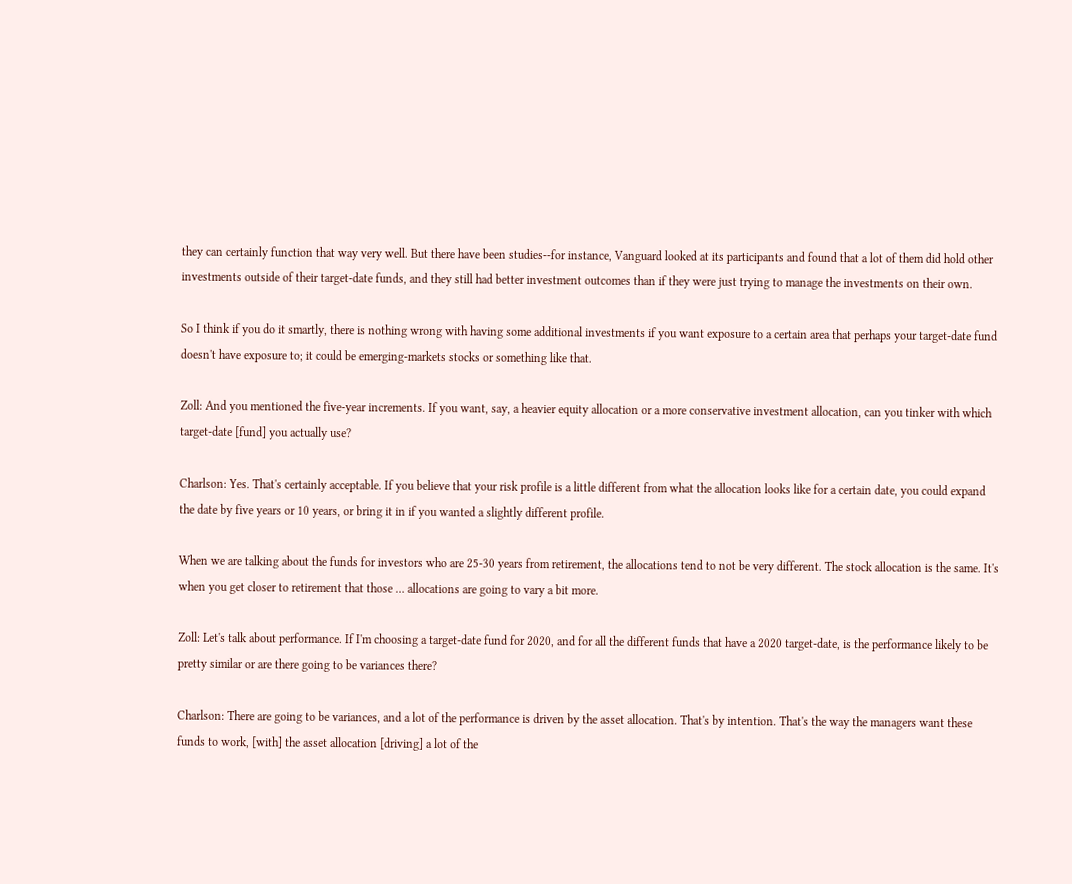they can certainly function that way very well. But there have been studies--for instance, Vanguard looked at its participants and found that a lot of them did hold other investments outside of their target-date funds, and they still had better investment outcomes than if they were just trying to manage the investments on their own.

So I think if you do it smartly, there is nothing wrong with having some additional investments if you want exposure to a certain area that perhaps your target-date fund doesn't have exposure to; it could be emerging-markets stocks or something like that.

Zoll: And you mentioned the five-year increments. If you want, say, a heavier equity allocation or a more conservative investment allocation, can you tinker with which target-date [fund] you actually use?

Charlson: Yes. That's certainly acceptable. If you believe that your risk profile is a little different from what the allocation looks like for a certain date, you could expand the date by five years or 10 years, or bring it in if you wanted a slightly different profile.

When we are talking about the funds for investors who are 25-30 years from retirement, the allocations tend to not be very different. The stock allocation is the same. It's when you get closer to retirement that those … allocations are going to vary a bit more.

Zoll: Let's talk about performance. If I'm choosing a target-date fund for 2020, and for all the different funds that have a 2020 target-date, is the performance likely to be pretty similar or are there going to be variances there?

Charlson: There are going to be variances, and a lot of the performance is driven by the asset allocation. That's by intention. That's the way the managers want these funds to work, [with] the asset allocation [driving] a lot of the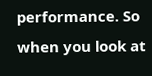performance. So when you look at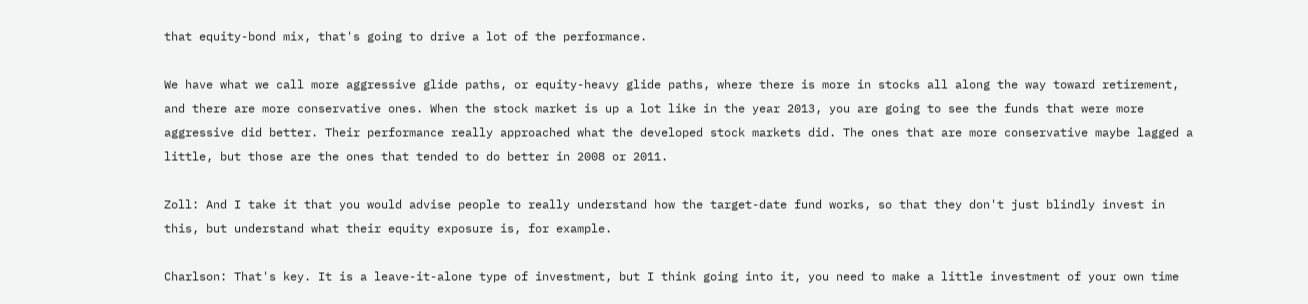that equity-bond mix, that's going to drive a lot of the performance.

We have what we call more aggressive glide paths, or equity-heavy glide paths, where there is more in stocks all along the way toward retirement, and there are more conservative ones. When the stock market is up a lot like in the year 2013, you are going to see the funds that were more aggressive did better. Their performance really approached what the developed stock markets did. The ones that are more conservative maybe lagged a little, but those are the ones that tended to do better in 2008 or 2011.

Zoll: And I take it that you would advise people to really understand how the target-date fund works, so that they don't just blindly invest in this, but understand what their equity exposure is, for example.

Charlson: That's key. It is a leave-it-alone type of investment, but I think going into it, you need to make a little investment of your own time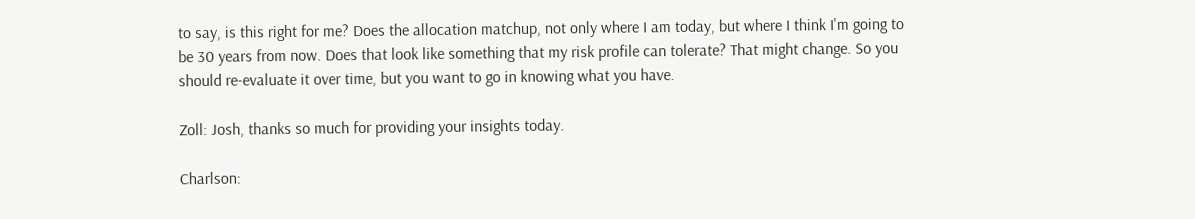to say, is this right for me? Does the allocation matchup, not only where I am today, but where I think I'm going to be 30 years from now. Does that look like something that my risk profile can tolerate? That might change. So you should re-evaluate it over time, but you want to go in knowing what you have.

Zoll: Josh, thanks so much for providing your insights today.

Charlson: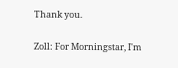Thank you.

Zoll: For Morningstar, I'm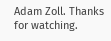Adam Zoll. Thanks for watching.